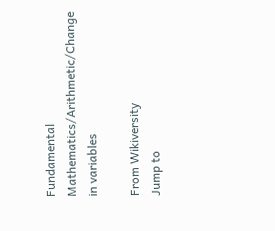Fundamental Mathematics/Arithmetic/Change in variables

From Wikiversity
Jump to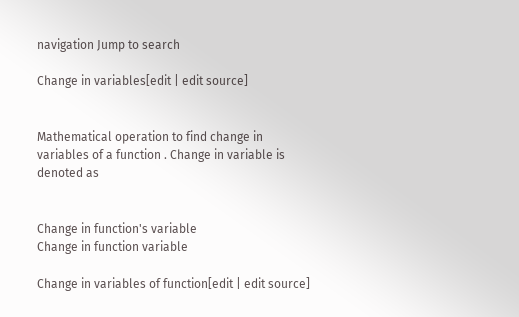navigation Jump to search

Change in variables[edit | edit source]


Mathematical operation to find change in variables of a function . Change in variable is denoted as


Change in function's variable
Change in function variable

Change in variables of function[edit | edit source]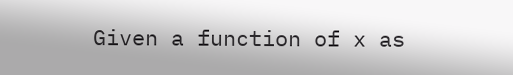Given a function of x as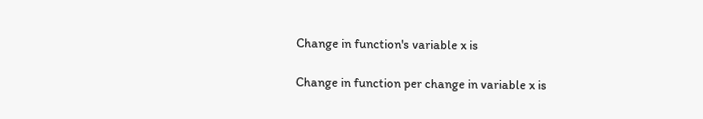Change in function's variable x is

Change in function per change in variable x is